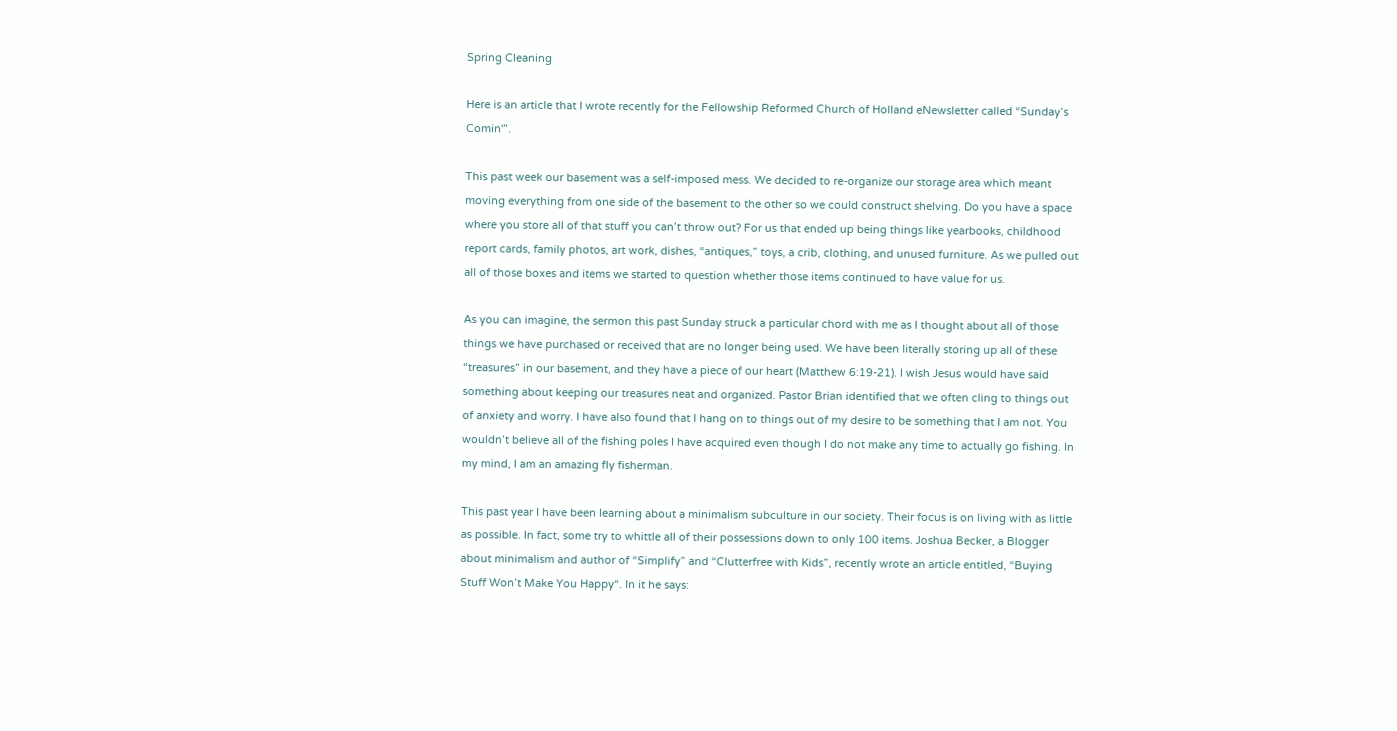Spring Cleaning

Here is an article that I wrote recently for the Fellowship Reformed Church of Holland eNewsletter called “Sunday’s Comin'”.

This past week our basement was a self-imposed mess. We decided to re-organize our storage area which meant moving everything from one side of the basement to the other so we could construct shelving. Do you have a space where you store all of that stuff you can’t throw out? For us that ended up being things like yearbooks, childhood report cards, family photos, art work, dishes, “antiques,” toys, a crib, clothing, and unused furniture. As we pulled out all of those boxes and items we started to question whether those items continued to have value for us.

As you can imagine, the sermon this past Sunday struck a particular chord with me as I thought about all of those things we have purchased or received that are no longer being used. We have been literally storing up all of these “treasures” in our basement, and they have a piece of our heart (Matthew 6:19-21). I wish Jesus would have said something about keeping our treasures neat and organized. Pastor Brian identified that we often cling to things out of anxiety and worry. I have also found that I hang on to things out of my desire to be something that I am not. You wouldn’t believe all of the fishing poles I have acquired even though I do not make any time to actually go fishing. In my mind, I am an amazing fly fisherman.

This past year I have been learning about a minimalism subculture in our society. Their focus is on living with as little as possible. In fact, some try to whittle all of their possessions down to only 100 items. Joshua Becker, a Blogger about minimalism and author of “Simplify” and “Clutterfree with Kids”, recently wrote an article entitled, “Buying Stuff Won’t Make You Happy“. In it he says: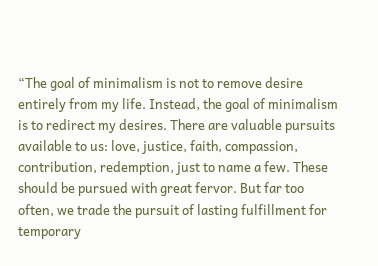“The goal of minimalism is not to remove desire entirely from my life. Instead, the goal of minimalism is to redirect my desires. There are valuable pursuits available to us: love, justice, faith, compassion, contribution, redemption, just to name a few. These should be pursued with great fervor. But far too often, we trade the pursuit of lasting fulfillment for temporary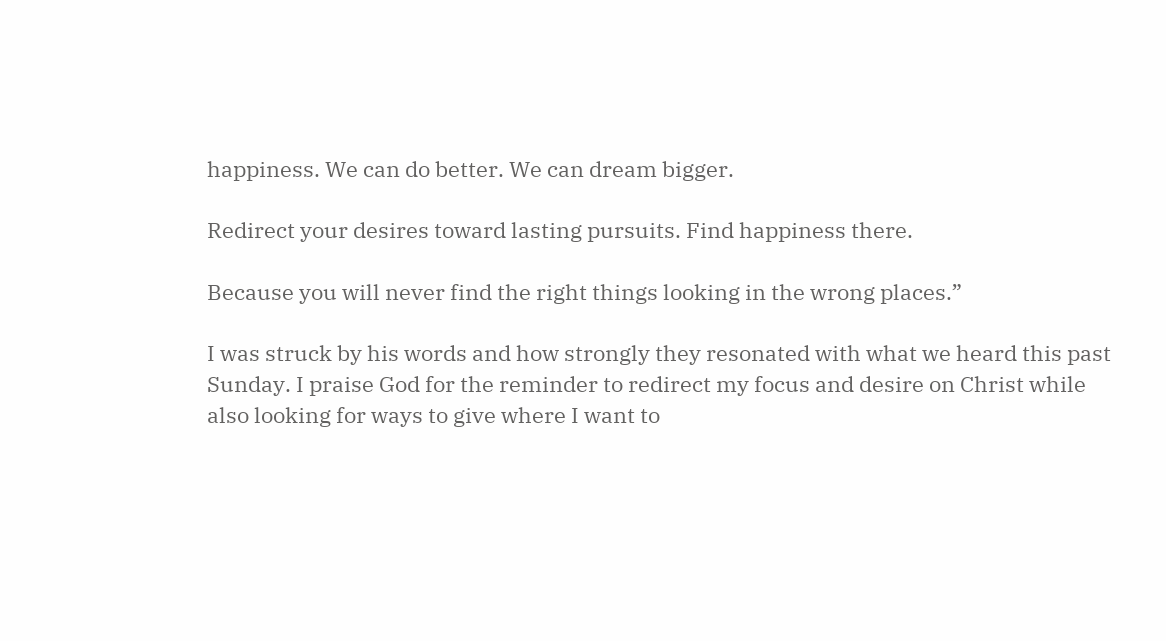happiness. We can do better. We can dream bigger.

Redirect your desires toward lasting pursuits. Find happiness there.

Because you will never find the right things looking in the wrong places.”

I was struck by his words and how strongly they resonated with what we heard this past Sunday. I praise God for the reminder to redirect my focus and desire on Christ while also looking for ways to give where I want to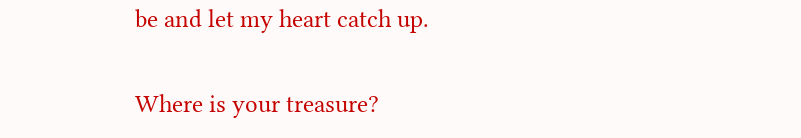be and let my heart catch up.

Where is your treasure?